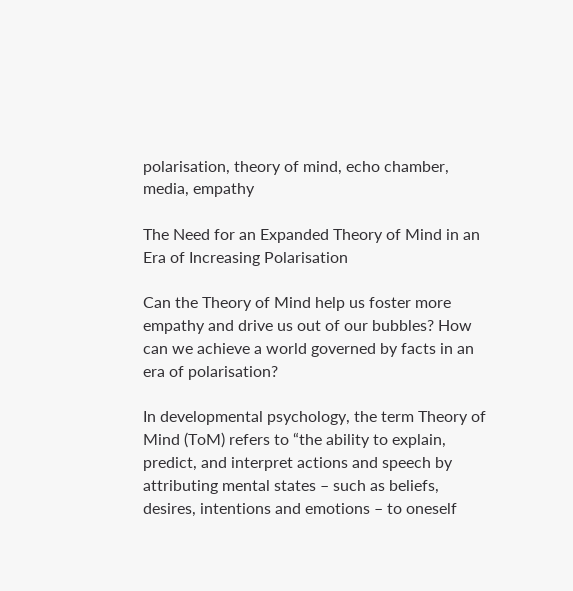polarisation, theory of mind, echo chamber, media, empathy

The Need for an Expanded Theory of Mind in an Era of Increasing Polarisation

Can the Theory of Mind help us foster more empathy and drive us out of our bubbles? How can we achieve a world governed by facts in an era of polarisation?

In developmental psychology, the term Theory of Mind (ToM) refers to “the ability to explain, predict, and interpret actions and speech by attributing mental states – such as beliefs, desires, intentions and emotions – to oneself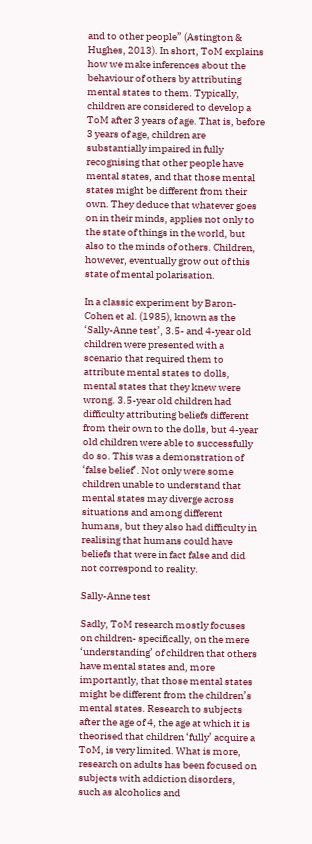and to other people” (Astington & Hughes, 2013). In short, ToM explains how we make inferences about the behaviour of others by attributing mental states to them. Typically, children are considered to develop a ToM after 3 years of age. That is, before 3 years of age, children are substantially impaired in fully recognising that other people have mental states, and that those mental states might be different from their own. They deduce that whatever goes on in their minds, applies not only to the state of things in the world, but also to the minds of others. Children, however, eventually grow out of this state of mental polarisation.

In a classic experiment by Baron-Cohen et al. (1985), known as the ‘Sally-Anne test’, 3.5- and 4-year old children were presented with a scenario that required them to attribute mental states to dolls, mental states that they knew were wrong. 3.5-year old children had difficulty attributing beliefs different from their own to the dolls, but 4-year old children were able to successfully do so. This was a demonstration of ‘false belief’. Not only were some children unable to understand that mental states may diverge across situations and among different humans, but they also had difficulty in realising that humans could have beliefs that were in fact false and did not correspond to reality.

Sally-Anne test

Sadly, ToM research mostly focuses on children- specifically, on the mere ‘understanding’ of children that others have mental states and, more importantly, that those mental states might be different from the children’s mental states. Research to subjects after the age of 4, the age at which it is theorised that children ‘fully’ acquire a ToM, is very limited. What is more, research on adults has been focused on subjects with addiction disorders, such as alcoholics and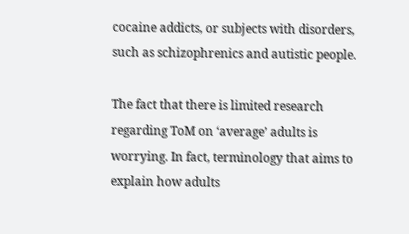cocaine addicts, or subjects with disorders, such as schizophrenics and autistic people.

The fact that there is limited research regarding ToM on ‘average’ adults is worrying. In fact, terminology that aims to explain how adults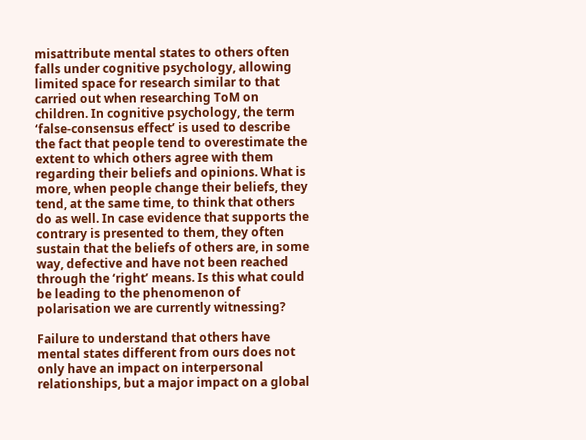misattribute mental states to others often falls under cognitive psychology, allowing limited space for research similar to that carried out when researching ToM on children. In cognitive psychology, the term ‘false-consensus effect’ is used to describe the fact that people tend to overestimate the extent to which others agree with them regarding their beliefs and opinions. What is more, when people change their beliefs, they tend, at the same time, to think that others do as well. In case evidence that supports the contrary is presented to them, they often sustain that the beliefs of others are, in some way, defective and have not been reached through the ‘right’ means. Is this what could be leading to the phenomenon of polarisation we are currently witnessing?

Failure to understand that others have mental states different from ours does not only have an impact on interpersonal relationships, but a major impact on a global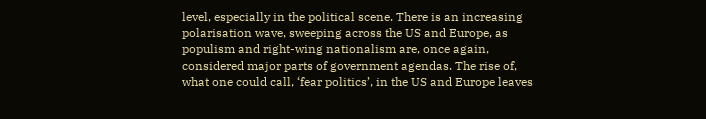level, especially in the political scene. There is an increasing polarisation wave, sweeping across the US and Europe, as populism and right-wing nationalism are, once again, considered major parts of government agendas. The rise of, what one could call, ‘fear politics’, in the US and Europe leaves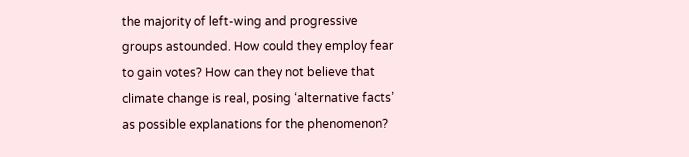the majority of left-wing and progressive groups astounded. How could they employ fear to gain votes? How can they not believe that climate change is real, posing ‘alternative facts’ as possible explanations for the phenomenon?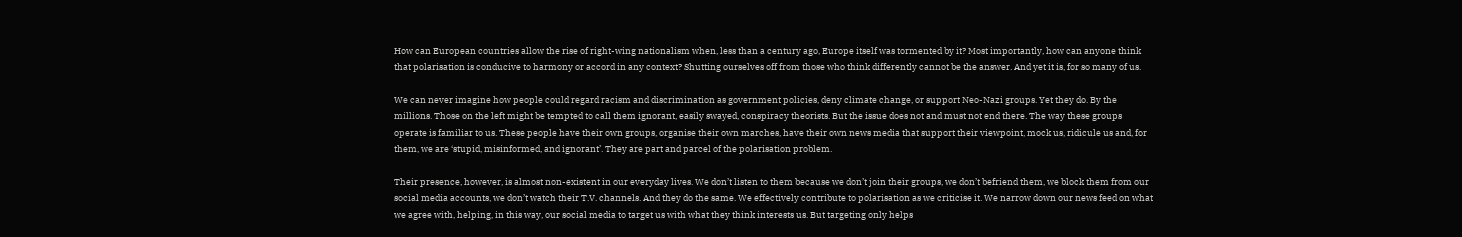How can European countries allow the rise of right-wing nationalism when, less than a century ago, Europe itself was tormented by it? Most importantly, how can anyone think that polarisation is conducive to harmony or accord in any context? Shutting ourselves off from those who think differently cannot be the answer. And yet it is, for so many of us.

We can never imagine how people could regard racism and discrimination as government policies, deny climate change, or support Neo-Nazi groups. Yet they do. By the millions. Those on the left might be tempted to call them ignorant, easily swayed, conspiracy theorists. But the issue does not and must not end there. The way these groups operate is familiar to us. These people have their own groups, organise their own marches, have their own news media that support their viewpoint, mock us, ridicule us and, for them, we are ‘stupid, misinformed, and ignorant’. They are part and parcel of the polarisation problem.

Their presence, however, is almost non-existent in our everyday lives. We don’t listen to them because we don’t join their groups, we don’t befriend them, we block them from our social media accounts, we don’t watch their T.V. channels. And they do the same. We effectively contribute to polarisation as we criticise it. We narrow down our news feed on what we agree with, helping, in this way, our social media to target us with what they think interests us. But targeting only helps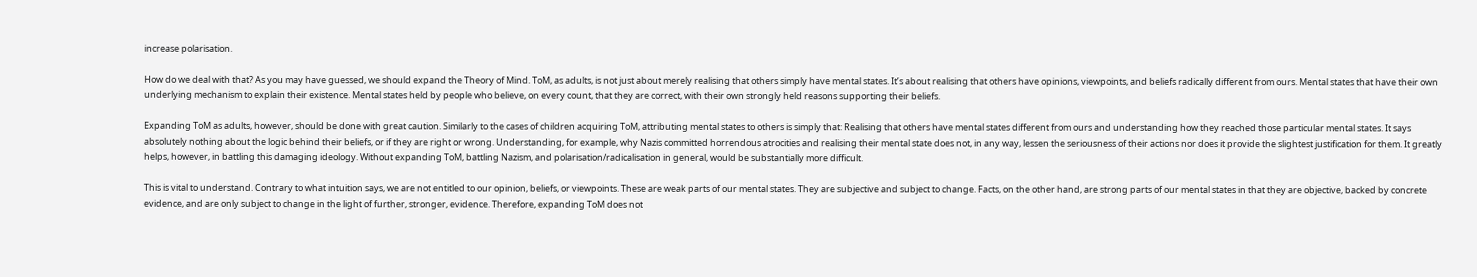increase polarisation.

How do we deal with that? As you may have guessed, we should expand the Theory of Mind. ToM, as adults, is not just about merely realising that others simply have mental states. It’s about realising that others have opinions, viewpoints, and beliefs radically different from ours. Mental states that have their own underlying mechanism to explain their existence. Mental states held by people who believe, on every count, that they are correct, with their own strongly held reasons supporting their beliefs.

Expanding ToM as adults, however, should be done with great caution. Similarly to the cases of children acquiring ToM, attributing mental states to others is simply that: Realising that others have mental states different from ours and understanding how they reached those particular mental states. It says absolutely nothing about the logic behind their beliefs, or if they are right or wrong. Understanding, for example, why Nazis committed horrendous atrocities and realising their mental state does not, in any way, lessen the seriousness of their actions nor does it provide the slightest justification for them. It greatly helps, however, in battling this damaging ideology. Without expanding ToM, battling Nazism, and polarisation/radicalisation in general, would be substantially more difficult.

This is vital to understand. Contrary to what intuition says, we are not entitled to our opinion, beliefs, or viewpoints. These are weak parts of our mental states. They are subjective and subject to change. Facts, on the other hand, are strong parts of our mental states in that they are objective, backed by concrete evidence, and are only subject to change in the light of further, stronger, evidence. Therefore, expanding ToM does not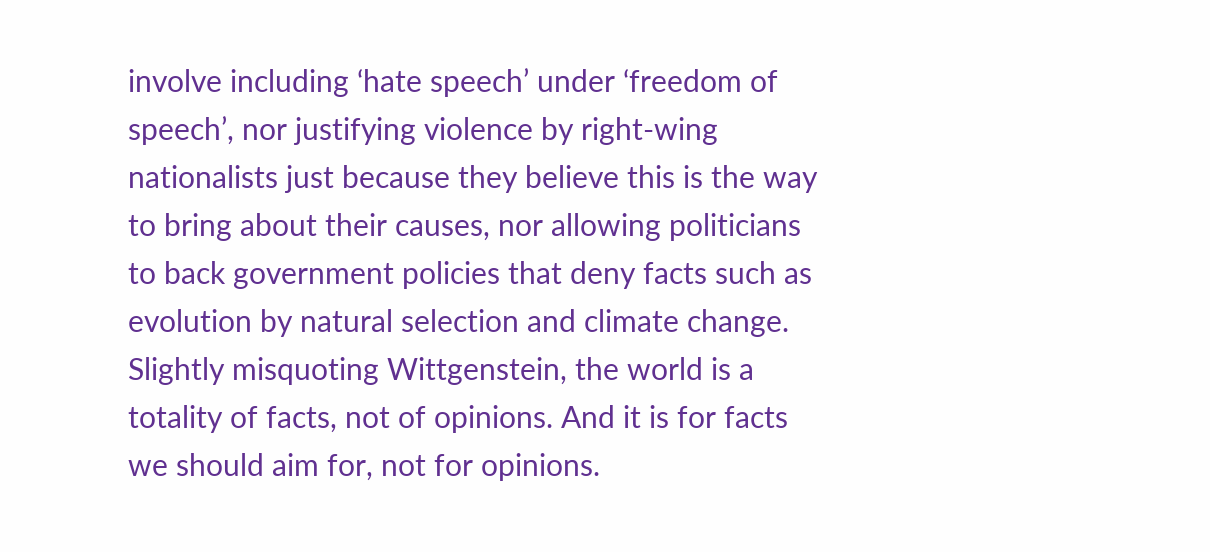involve including ‘hate speech’ under ‘freedom of speech’, nor justifying violence by right-wing nationalists just because they believe this is the way to bring about their causes, nor allowing politicians to back government policies that deny facts such as evolution by natural selection and climate change. Slightly misquoting Wittgenstein, the world is a totality of facts, not of opinions. And it is for facts we should aim for, not for opinions.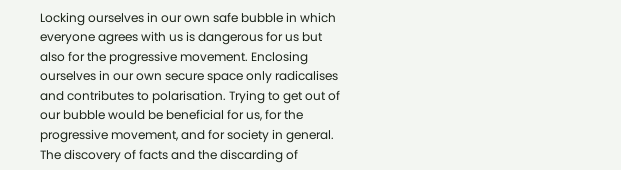Locking ourselves in our own safe bubble in which everyone agrees with us is dangerous for us but also for the progressive movement. Enclosing ourselves in our own secure space only radicalises and contributes to polarisation. Trying to get out of our bubble would be beneficial for us, for the progressive movement, and for society in general. The discovery of facts and the discarding of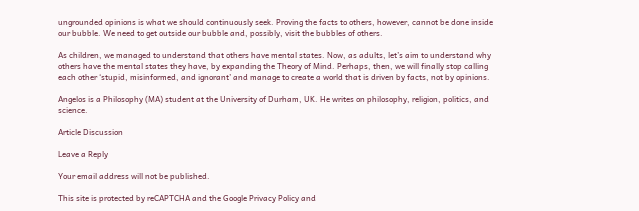ungrounded opinions is what we should continuously seek. Proving the facts to others, however, cannot be done inside our bubble. We need to get outside our bubble and, possibly, visit the bubbles of others.

As children, we managed to understand that others have mental states. Now, as adults, let’s aim to understand why others have the mental states they have, by expanding the Theory of Mind. Perhaps, then, we will finally stop calling each other ‘stupid, misinformed, and ignorant’ and manage to create a world that is driven by facts, not by opinions.

Angelos is a Philosophy (MA) student at the University of Durham, UK. He writes on philosophy, religion, politics, and science.

Article Discussion

Leave a Reply

Your email address will not be published.

This site is protected by reCAPTCHA and the Google Privacy Policy and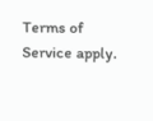Terms of Service apply.